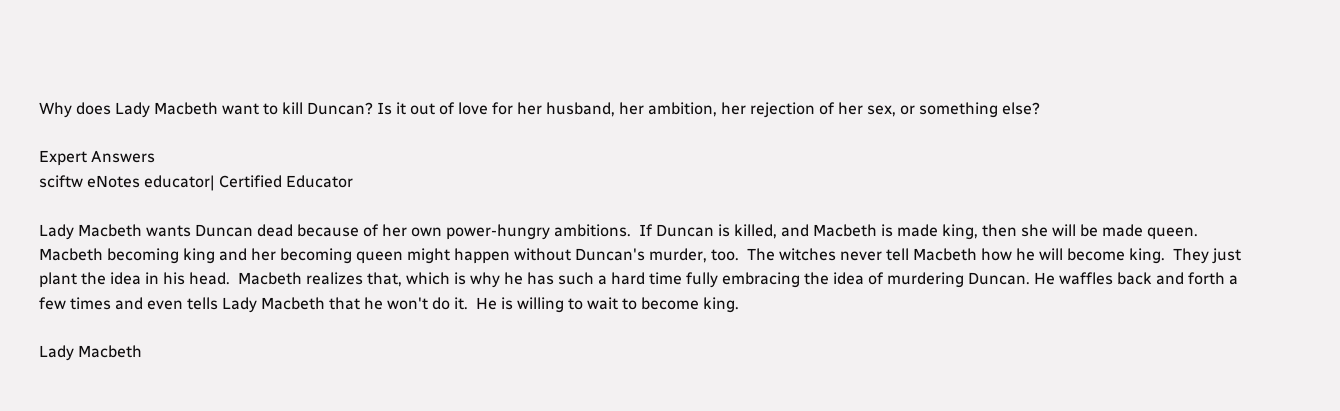Why does Lady Macbeth want to kill Duncan? Is it out of love for her husband, her ambition, her rejection of her sex, or something else?

Expert Answers
sciftw eNotes educator| Certified Educator

Lady Macbeth wants Duncan dead because of her own power-hungry ambitions.  If Duncan is killed, and Macbeth is made king, then she will be made queen.  Macbeth becoming king and her becoming queen might happen without Duncan's murder, too.  The witches never tell Macbeth how he will become king.  They just plant the idea in his head.  Macbeth realizes that, which is why he has such a hard time fully embracing the idea of murdering Duncan. He waffles back and forth a few times and even tells Lady Macbeth that he won't do it.  He is willing to wait to become king.

Lady Macbeth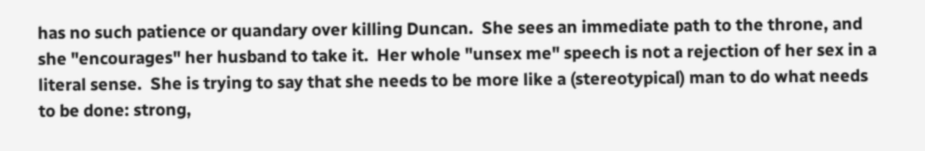has no such patience or quandary over killing Duncan.  She sees an immediate path to the throne, and she "encourages" her husband to take it.  Her whole "unsex me" speech is not a rejection of her sex in a literal sense.  She is trying to say that she needs to be more like a (stereotypical) man to do what needs to be done: strong,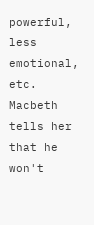powerful, less emotional, etc.  Macbeth tells her that he won't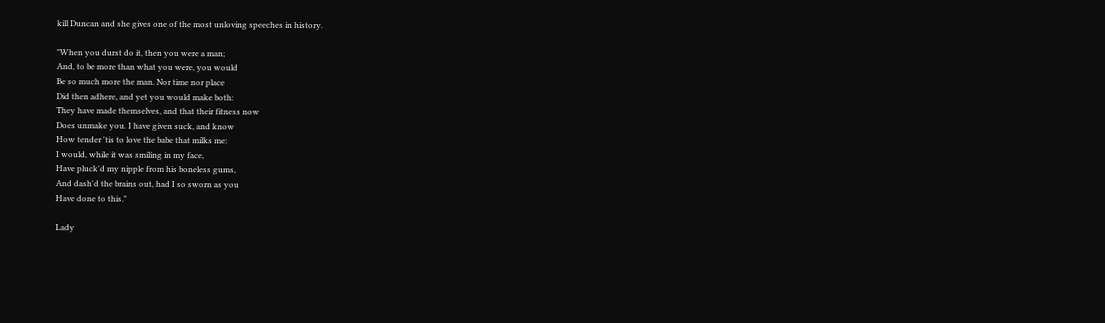kill Duncan and she gives one of the most unloving speeches in history.

"When you durst do it, then you were a man;
And, to be more than what you were, you would
Be so much more the man. Nor time nor place
Did then adhere, and yet you would make both:
They have made themselves, and that their fitness now
Does unmake you. I have given suck, and know
How tender 'tis to love the babe that milks me:
I would, while it was smiling in my face,
Have pluck'd my nipple from his boneless gums,
And dash'd the brains out, had I so sworn as you
Have done to this."

Lady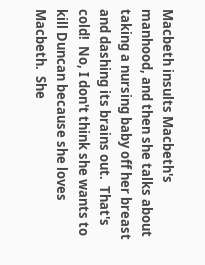Macbeth insults Macbeth's manhood, and then she talks about taking a nursing baby off her breast and dashing its brains out.  That's cold!  No, I don't think she wants to kill Duncan because she loves Macbeth.  She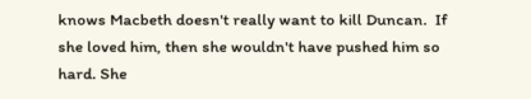knows Macbeth doesn't really want to kill Duncan.  If she loved him, then she wouldn't have pushed him so hard. She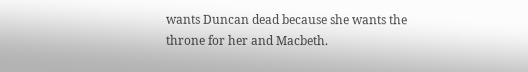wants Duncan dead because she wants the throne for her and Macbeth.